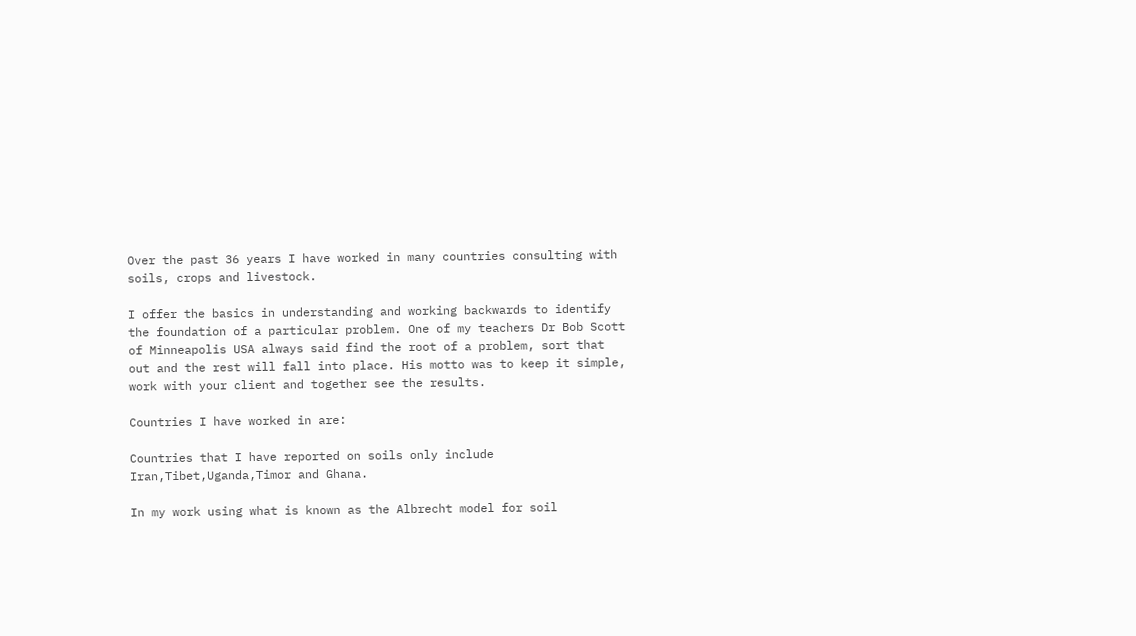Over the past 36 years I have worked in many countries consulting with soils, crops and livestock.

I offer the basics in understanding and working backwards to identify the foundation of a particular problem. One of my teachers Dr Bob Scott of Minneapolis USA always said find the root of a problem, sort that out and the rest will fall into place. His motto was to keep it simple, work with your client and together see the results.

Countries I have worked in are:

Countries that I have reported on soils only include Iran,Tibet,Uganda,Timor and Ghana.

In my work using what is known as the Albrecht model for soil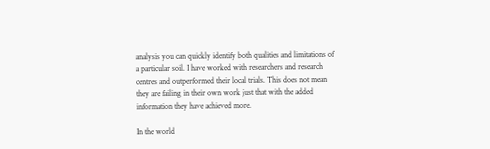analysis you can quickly identify both qualities and limitations of a particular soil. I have worked with researchers and research centres and outperformed their local trials. This does not mean they are failing in their own work just that with the added information they have achieved more.

In the world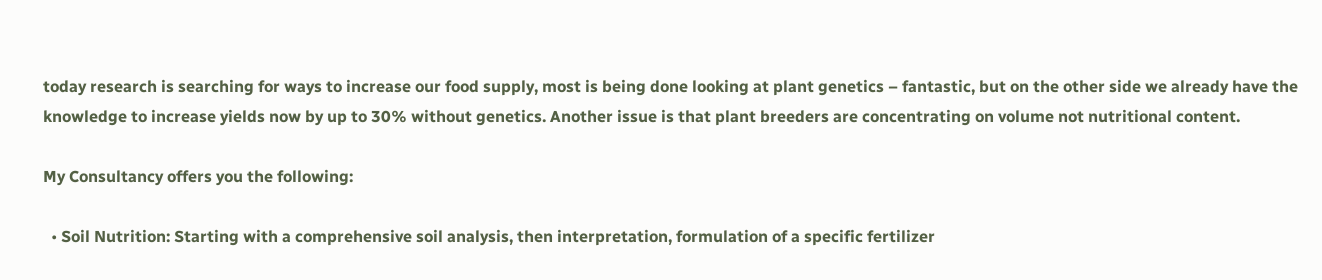today research is searching for ways to increase our food supply, most is being done looking at plant genetics – fantastic, but on the other side we already have the knowledge to increase yields now by up to 30% without genetics. Another issue is that plant breeders are concentrating on volume not nutritional content.

My Consultancy offers you the following:

  • Soil Nutrition: Starting with a comprehensive soil analysis, then interpretation, formulation of a specific fertilizer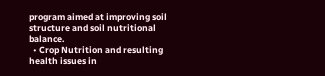program aimed at improving soil structure and soil nutritional balance.
  • Crop Nutrition and resulting health issues in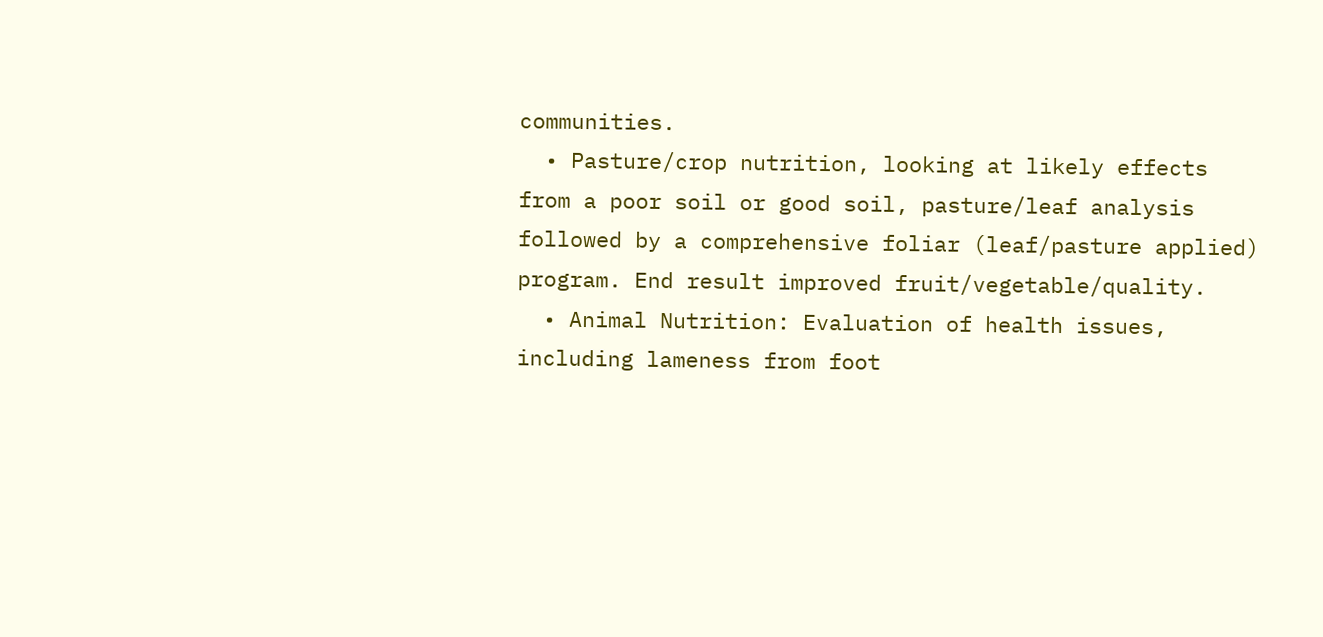communities.
  • Pasture/crop nutrition, looking at likely effects from a poor soil or good soil, pasture/leaf analysis followed by a comprehensive foliar (leaf/pasture applied) program. End result improved fruit/vegetable/quality.
  • Animal Nutrition: Evaluation of health issues, including lameness from foot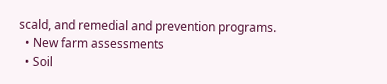scald, and remedial and prevention programs.
  • New farm assessments
  • Soil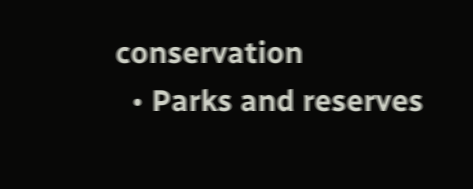conservation
  • Parks and reserves